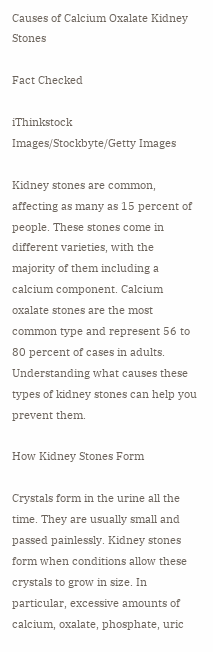Causes of Calcium Oxalate Kidney Stones

Fact Checked

iThinkstock Images/Stockbyte/Getty Images

Kidney stones are common, affecting as many as 15 percent of people. These stones come in different varieties, with the majority of them including a calcium component. Calcium oxalate stones are the most common type and represent 56 to 80 percent of cases in adults. Understanding what causes these types of kidney stones can help you prevent them.

How Kidney Stones Form

Crystals form in the urine all the time. They are usually small and passed painlessly. Kidney stones form when conditions allow these crystals to grow in size. In particular, excessive amounts of calcium, oxalate, phosphate, uric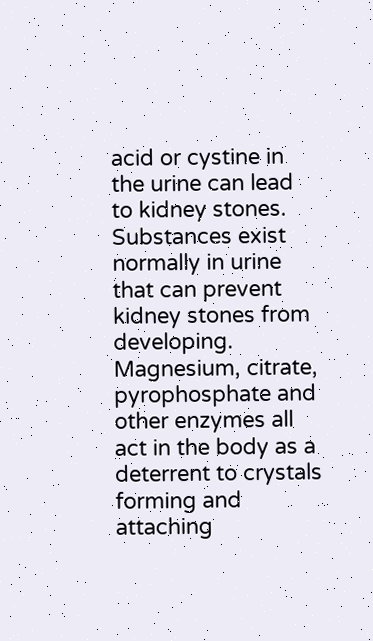acid or cystine in the urine can lead to kidney stones. Substances exist normally in urine that can prevent kidney stones from developing. Magnesium, citrate, pyrophosphate and other enzymes all act in the body as a deterrent to crystals forming and attaching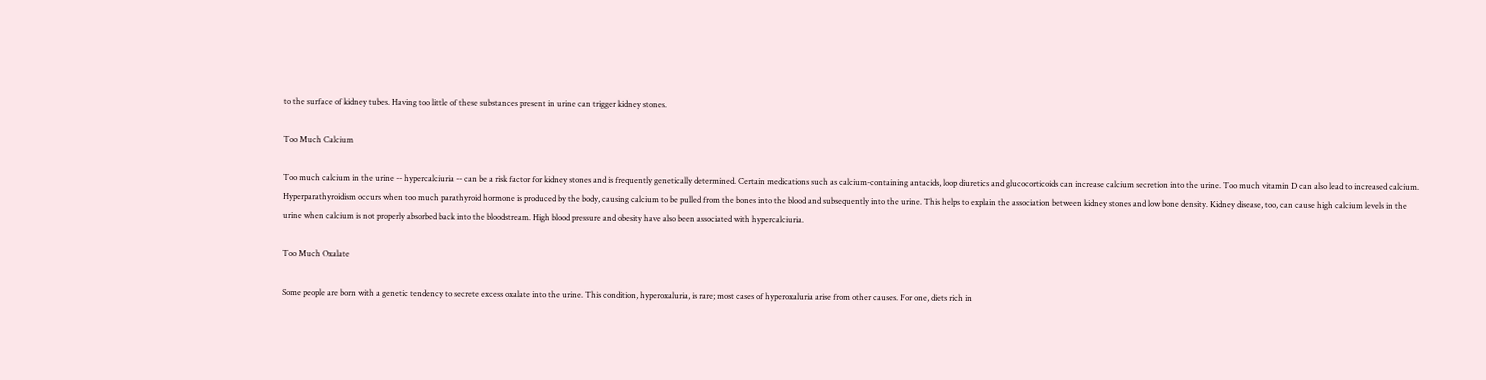to the surface of kidney tubes. Having too little of these substances present in urine can trigger kidney stones.

Too Much Calcium

Too much calcium in the urine -- hypercalciuria -- can be a risk factor for kidney stones and is frequently genetically determined. Certain medications such as calcium-containing antacids, loop diuretics and glucocorticoids can increase calcium secretion into the urine. Too much vitamin D can also lead to increased calcium. Hyperparathyroidism occurs when too much parathyroid hormone is produced by the body, causing calcium to be pulled from the bones into the blood and subsequently into the urine. This helps to explain the association between kidney stones and low bone density. Kidney disease, too, can cause high calcium levels in the urine when calcium is not properly absorbed back into the bloodstream. High blood pressure and obesity have also been associated with hypercalciuria.

Too Much Oxalate

Some people are born with a genetic tendency to secrete excess oxalate into the urine. This condition, hyperoxaluria, is rare; most cases of hyperoxaluria arise from other causes. For one, diets rich in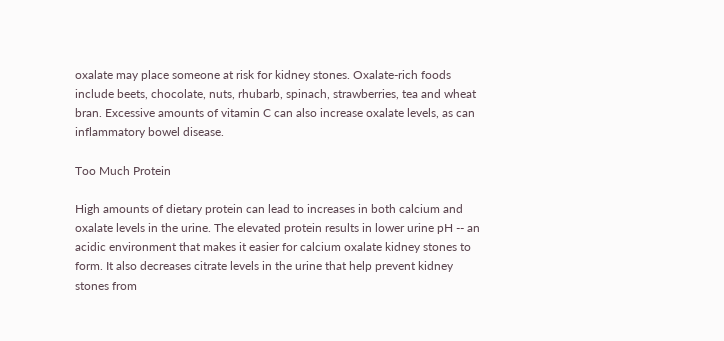oxalate may place someone at risk for kidney stones. Oxalate-rich foods include beets, chocolate, nuts, rhubarb, spinach, strawberries, tea and wheat bran. Excessive amounts of vitamin C can also increase oxalate levels, as can inflammatory bowel disease.

Too Much Protein

High amounts of dietary protein can lead to increases in both calcium and oxalate levels in the urine. The elevated protein results in lower urine pH -- an acidic environment that makes it easier for calcium oxalate kidney stones to form. It also decreases citrate levels in the urine that help prevent kidney stones from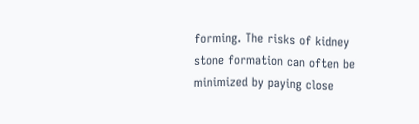forming. The risks of kidney stone formation can often be minimized by paying close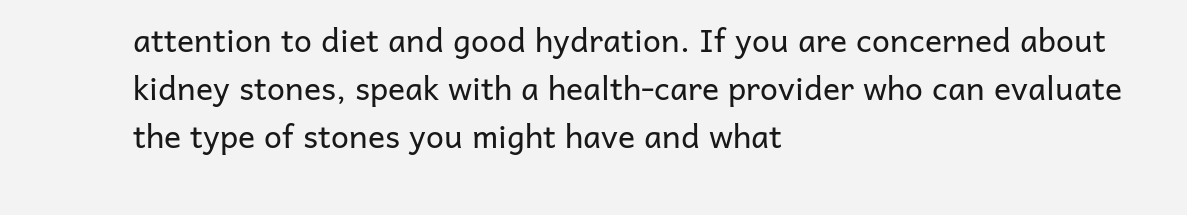attention to diet and good hydration. If you are concerned about kidney stones, speak with a health-care provider who can evaluate the type of stones you might have and what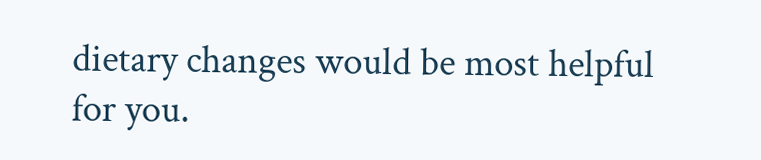dietary changes would be most helpful for you.